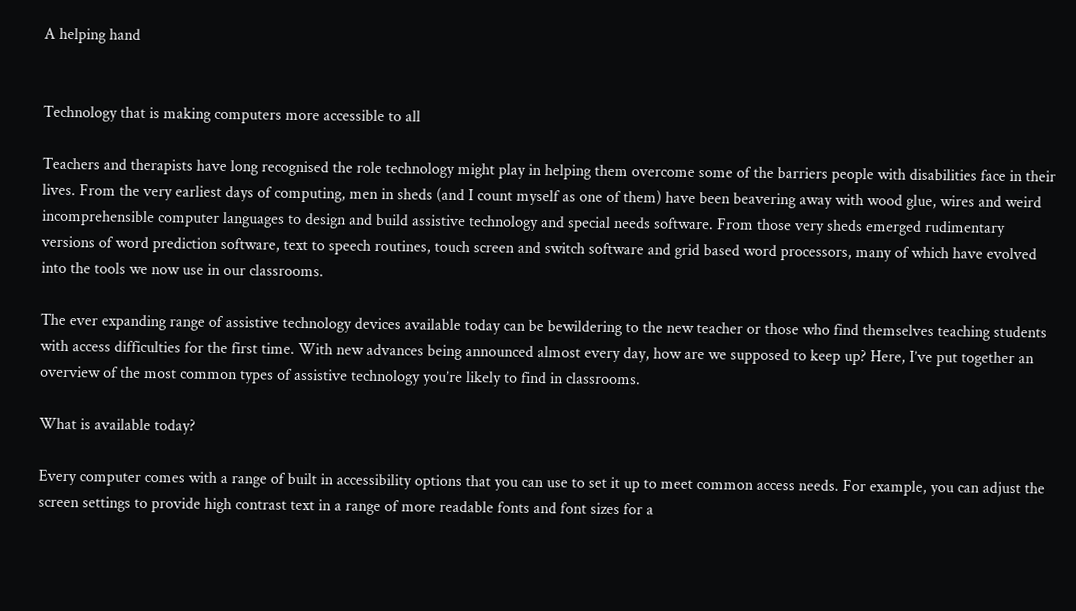A helping hand


Technology that is making computers more accessible to all

Teachers and therapists have long recognised the role technology might play in helping them overcome some of the barriers people with disabilities face in their lives. From the very earliest days of computing, men in sheds (and I count myself as one of them) have been beavering away with wood glue, wires and weird incomprehensible computer languages to design and build assistive technology and special needs software. From those very sheds emerged rudimentary versions of word prediction software, text to speech routines, touch screen and switch software and grid based word processors, many of which have evolved into the tools we now use in our classrooms.

The ever expanding range of assistive technology devices available today can be bewildering to the new teacher or those who find themselves teaching students with access difficulties for the first time. With new advances being announced almost every day, how are we supposed to keep up? Here, I’ve put together an overview of the most common types of assistive technology you’re likely to find in classrooms.

What is available today?

Every computer comes with a range of built in accessibility options that you can use to set it up to meet common access needs. For example, you can adjust the screen settings to provide high contrast text in a range of more readable fonts and font sizes for a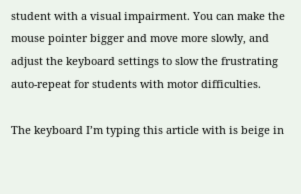student with a visual impairment. You can make the mouse pointer bigger and move more slowly, and adjust the keyboard settings to slow the frustrating auto-repeat for students with motor difficulties.

The keyboard I’m typing this article with is beige in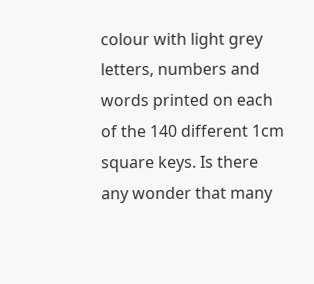colour with light grey letters, numbers and words printed on each of the 140 different 1cm square keys. Is there any wonder that many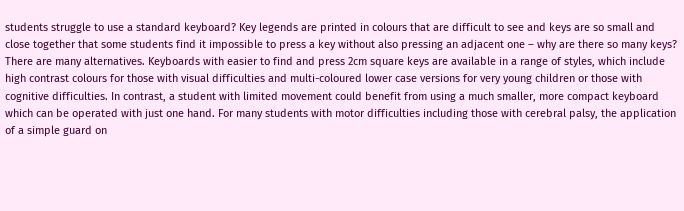students struggle to use a standard keyboard? Key legends are printed in colours that are difficult to see and keys are so small and close together that some students find it impossible to press a key without also pressing an adjacent one – why are there so many keys?
There are many alternatives. Keyboards with easier to find and press 2cm square keys are available in a range of styles, which include high contrast colours for those with visual difficulties and multi-coloured lower case versions for very young children or those with cognitive difficulties. In contrast, a student with limited movement could benefit from using a much smaller, more compact keyboard which can be operated with just one hand. For many students with motor difficulties including those with cerebral palsy, the application of a simple guard on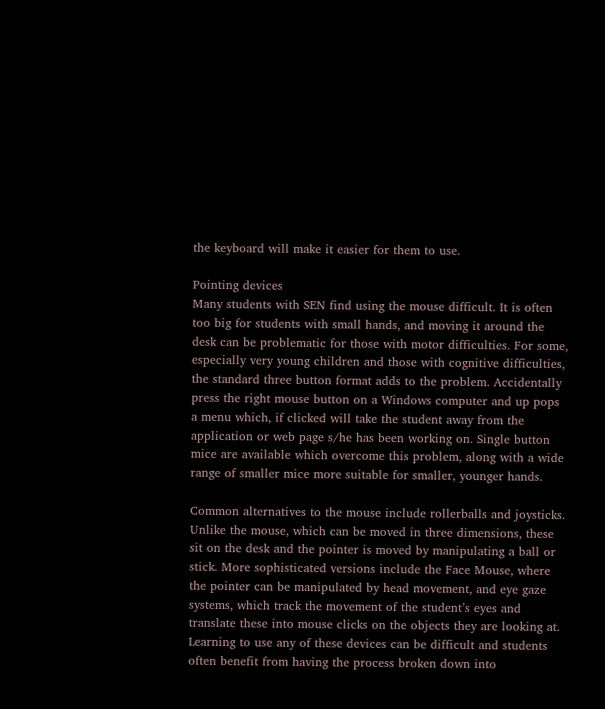the keyboard will make it easier for them to use.

Pointing devices
Many students with SEN find using the mouse difficult. It is often too big for students with small hands, and moving it around the desk can be problematic for those with motor difficulties. For some, especially very young children and those with cognitive difficulties, the standard three button format adds to the problem. Accidentally press the right mouse button on a Windows computer and up pops a menu which, if clicked will take the student away from the application or web page s/he has been working on. Single button mice are available which overcome this problem, along with a wide range of smaller mice more suitable for smaller, younger hands.

Common alternatives to the mouse include rollerballs and joysticks. Unlike the mouse, which can be moved in three dimensions, these sit on the desk and the pointer is moved by manipulating a ball or stick. More sophisticated versions include the Face Mouse, where the pointer can be manipulated by head movement, and eye gaze systems, which track the movement of the student’s eyes and translate these into mouse clicks on the objects they are looking at. Learning to use any of these devices can be difficult and students often benefit from having the process broken down into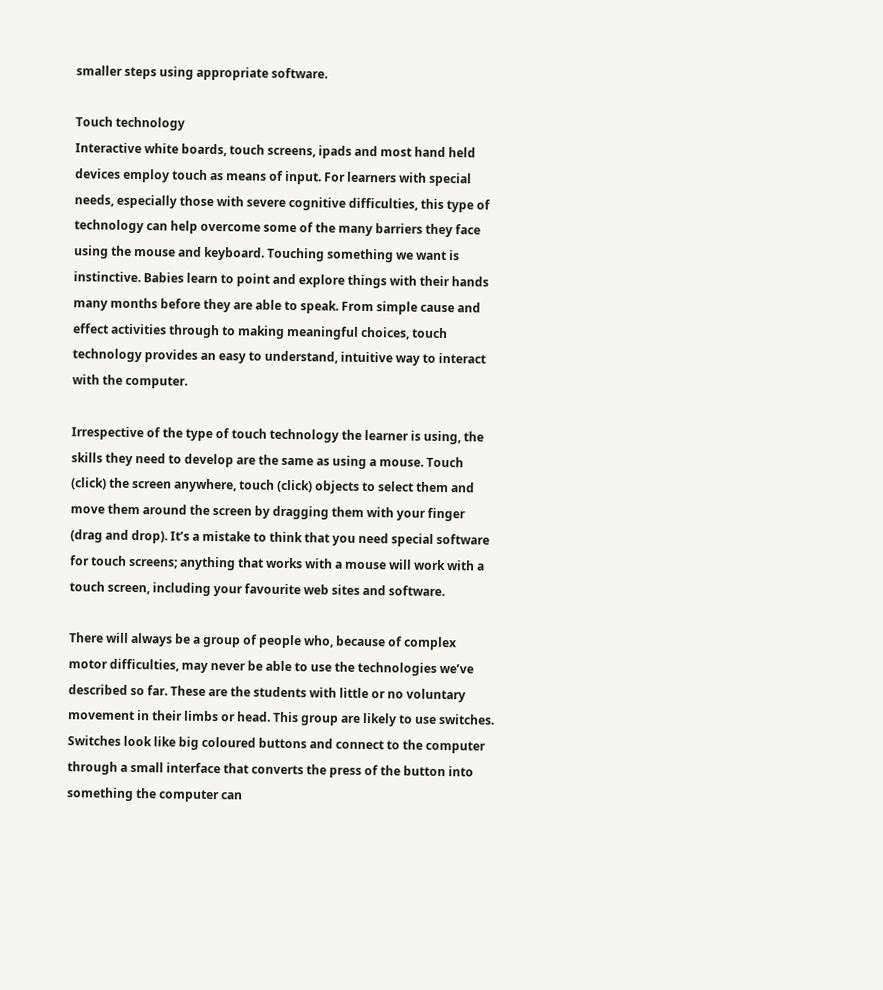smaller steps using appropriate software.

Touch technology
Interactive white boards, touch screens, ipads and most hand held devices employ touch as means of input. For learners with special needs, especially those with severe cognitive difficulties, this type of technology can help overcome some of the many barriers they face using the mouse and keyboard. Touching something we want is instinctive. Babies learn to point and explore things with their hands many months before they are able to speak. From simple cause and effect activities through to making meaningful choices, touch technology provides an easy to understand, intuitive way to interact with the computer.

Irrespective of the type of touch technology the learner is using, the skills they need to develop are the same as using a mouse. Touch (click) the screen anywhere, touch (click) objects to select them and move them around the screen by dragging them with your finger (drag and drop). It’s a mistake to think that you need special software for touch screens; anything that works with a mouse will work with a touch screen, including your favourite web sites and software.

There will always be a group of people who, because of complex motor difficulties, may never be able to use the technologies we’ve described so far. These are the students with little or no voluntary movement in their limbs or head. This group are likely to use switches. Switches look like big coloured buttons and connect to the computer through a small interface that converts the press of the button into something the computer can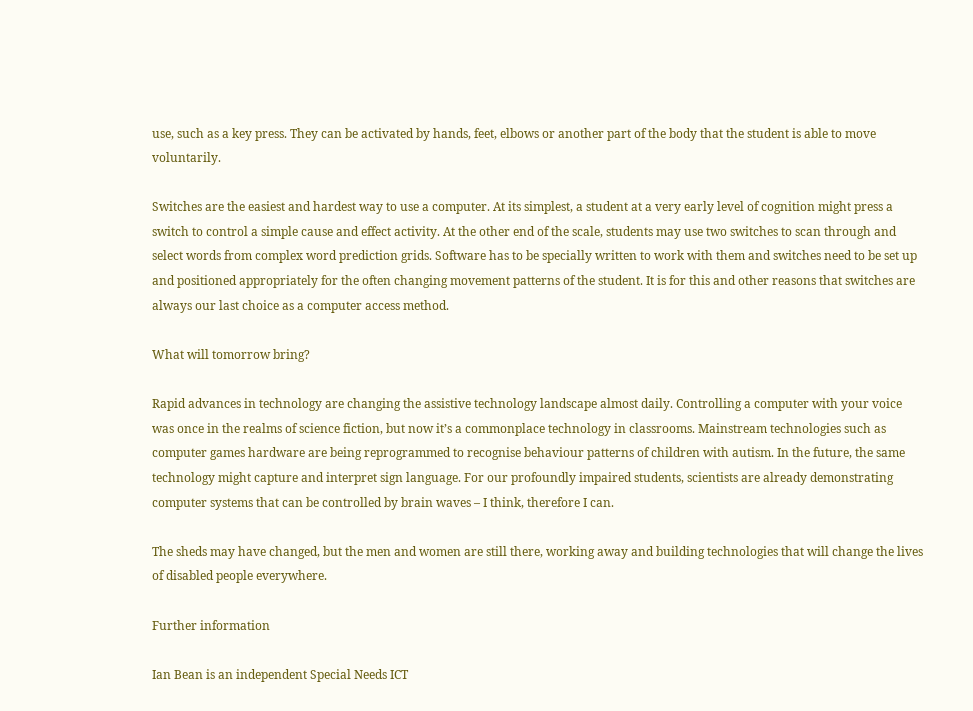use, such as a key press. They can be activated by hands, feet, elbows or another part of the body that the student is able to move voluntarily.

Switches are the easiest and hardest way to use a computer. At its simplest, a student at a very early level of cognition might press a switch to control a simple cause and effect activity. At the other end of the scale, students may use two switches to scan through and select words from complex word prediction grids. Software has to be specially written to work with them and switches need to be set up and positioned appropriately for the often changing movement patterns of the student. It is for this and other reasons that switches are always our last choice as a computer access method.

What will tomorrow bring?

Rapid advances in technology are changing the assistive technology landscape almost daily. Controlling a computer with your voice was once in the realms of science fiction, but now it’s a commonplace technology in classrooms. Mainstream technologies such as computer games hardware are being reprogrammed to recognise behaviour patterns of children with autism. In the future, the same technology might capture and interpret sign language. For our profoundly impaired students, scientists are already demonstrating computer systems that can be controlled by brain waves – I think, therefore I can.

The sheds may have changed, but the men and women are still there, working away and building technologies that will change the lives of disabled people everywhere.

Further information

Ian Bean is an independent Special Needs ICT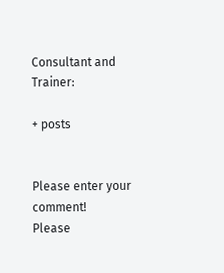Consultant and Trainer:

+ posts


Please enter your comment!
Please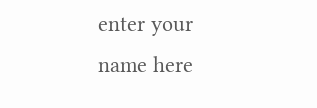enter your name here